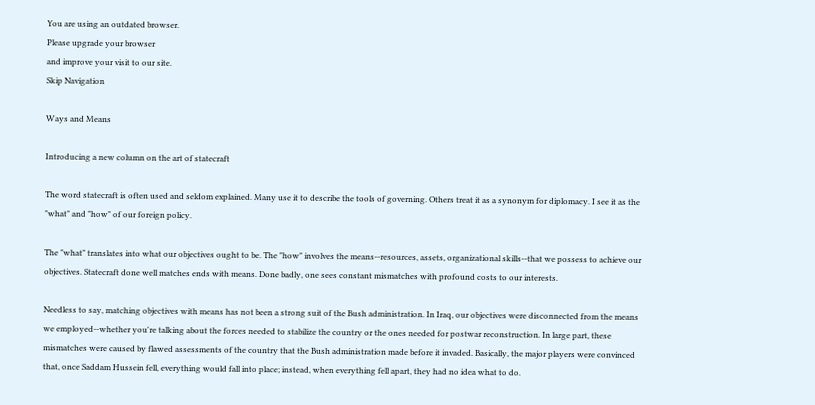You are using an outdated browser.
Please upgrade your browser
and improve your visit to our site.
Skip Navigation

Ways and Means

Introducing a new column on the art of statecraft

The word statecraft is often used and seldom explained. Many use it to describe the tools of governing. Others treat it as a synonym for diplomacy. I see it as the "what" and "how" of our foreign policy.

The "what" translates into what our objectives ought to be. The "how" involves the means--resources, assets, organizational skills--that we possess to achieve our objectives. Statecraft done well matches ends with means. Done badly, one sees constant mismatches with profound costs to our interests.

Needless to say, matching objectives with means has not been a strong suit of the Bush administration. In Iraq, our objectives were disconnected from the means we employed--whether you're talking about the forces needed to stabilize the country or the ones needed for postwar reconstruction. In large part, these mismatches were caused by flawed assessments of the country that the Bush administration made before it invaded. Basically, the major players were convinced that, once Saddam Hussein fell, everything would fall into place; instead, when everything fell apart, they had no idea what to do.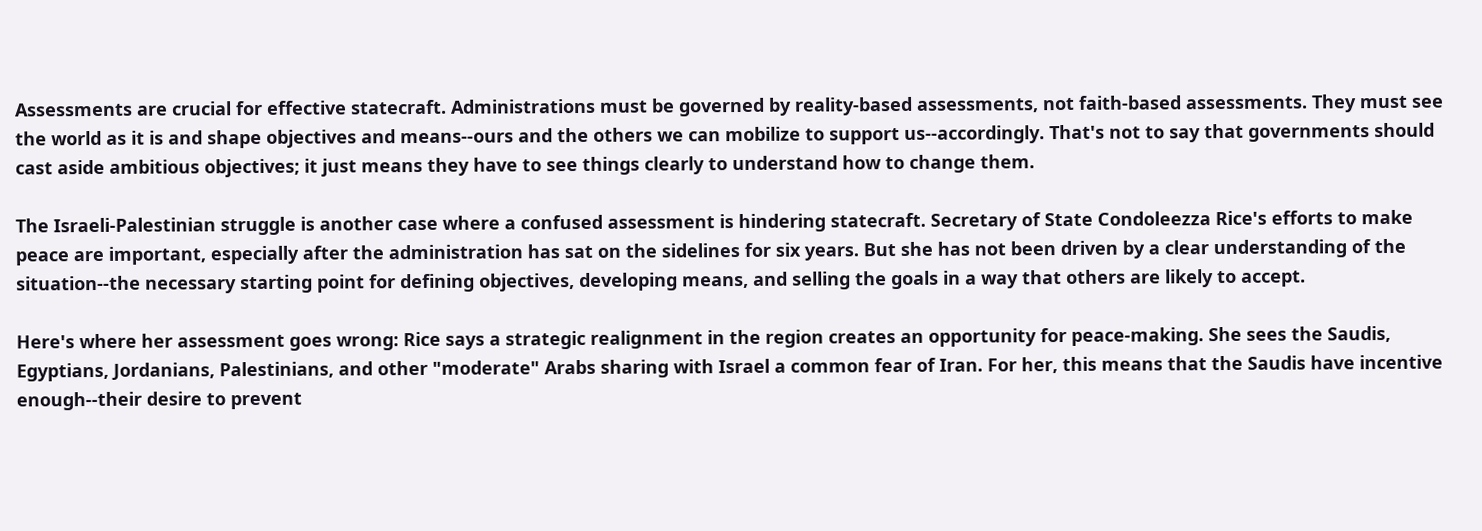Assessments are crucial for effective statecraft. Administrations must be governed by reality-based assessments, not faith-based assessments. They must see the world as it is and shape objectives and means--ours and the others we can mobilize to support us--accordingly. That's not to say that governments should cast aside ambitious objectives; it just means they have to see things clearly to understand how to change them.

The Israeli-Palestinian struggle is another case where a confused assessment is hindering statecraft. Secretary of State Condoleezza Rice's efforts to make peace are important, especially after the administration has sat on the sidelines for six years. But she has not been driven by a clear understanding of the situation--the necessary starting point for defining objectives, developing means, and selling the goals in a way that others are likely to accept.

Here's where her assessment goes wrong: Rice says a strategic realignment in the region creates an opportunity for peace-making. She sees the Saudis, Egyptians, Jordanians, Palestinians, and other "moderate" Arabs sharing with Israel a common fear of Iran. For her, this means that the Saudis have incentive enough--their desire to prevent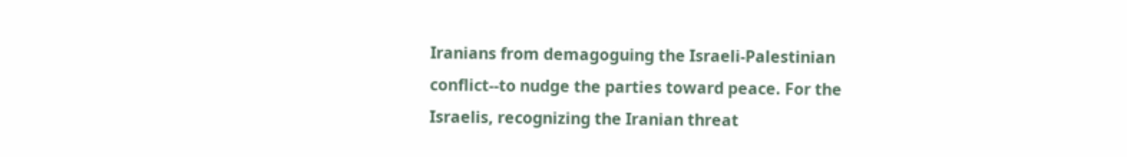Iranians from demagoguing the Israeli-Palestinian conflict--to nudge the parties toward peace. For the Israelis, recognizing the Iranian threat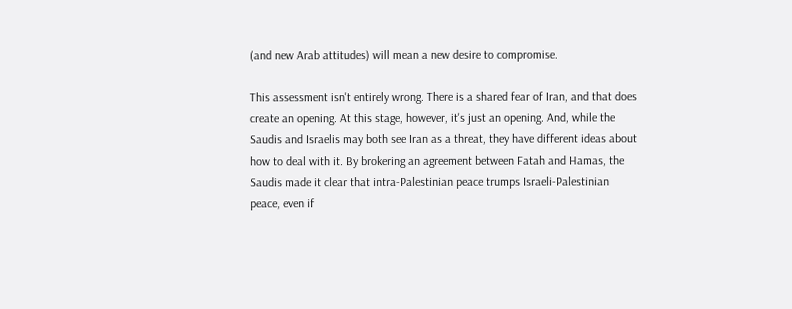(and new Arab attitudes) will mean a new desire to compromise.

This assessment isn't entirely wrong. There is a shared fear of Iran, and that does create an opening. At this stage, however, it's just an opening. And, while the Saudis and Israelis may both see Iran as a threat, they have different ideas about how to deal with it. By brokering an agreement between Fatah and Hamas, the Saudis made it clear that intra-Palestinian peace trumps Israeli-Palestinian peace, even if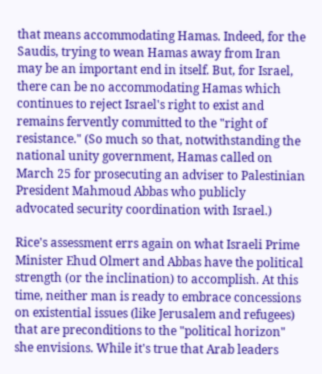that means accommodating Hamas. Indeed, for the Saudis, trying to wean Hamas away from Iran may be an important end in itself. But, for Israel, there can be no accommodating Hamas which continues to reject Israel's right to exist and remains fervently committed to the "right of resistance." (So much so that, notwithstanding the national unity government, Hamas called on March 25 for prosecuting an adviser to Palestinian President Mahmoud Abbas who publicly advocated security coordination with Israel.)

Rice's assessment errs again on what Israeli Prime Minister Ehud Olmert and Abbas have the political strength (or the inclination) to accomplish. At this time, neither man is ready to embrace concessions on existential issues (like Jerusalem and refugees) that are preconditions to the "political horizon" she envisions. While it's true that Arab leaders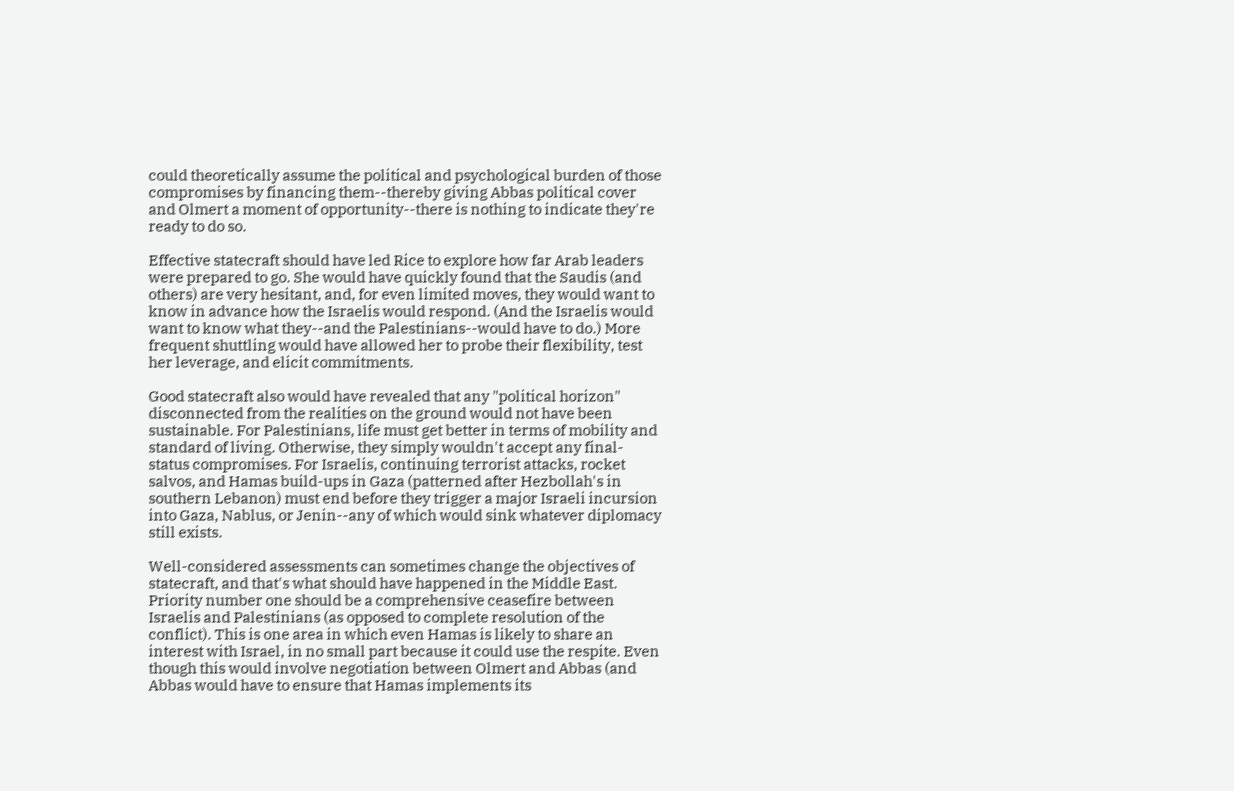could theoretically assume the political and psychological burden of those compromises by financing them--thereby giving Abbas political cover and Olmert a moment of opportunity--there is nothing to indicate they're ready to do so.

Effective statecraft should have led Rice to explore how far Arab leaders were prepared to go. She would have quickly found that the Saudis (and others) are very hesitant, and, for even limited moves, they would want to know in advance how the Israelis would respond. (And the Israelis would want to know what they--and the Palestinians--would have to do.) More frequent shuttling would have allowed her to probe their flexibility, test her leverage, and elicit commitments.

Good statecraft also would have revealed that any "political horizon" disconnected from the realities on the ground would not have been sustainable. For Palestinians, life must get better in terms of mobility and standard of living. Otherwise, they simply wouldn't accept any final-status compromises. For Israelis, continuing terrorist attacks, rocket salvos, and Hamas build-ups in Gaza (patterned after Hezbollah's in southern Lebanon) must end before they trigger a major Israeli incursion into Gaza, Nablus, or Jenin--any of which would sink whatever diplomacy still exists.

Well-considered assessments can sometimes change the objectives of statecraft, and that's what should have happened in the Middle East. Priority number one should be a comprehensive ceasefire between Israelis and Palestinians (as opposed to complete resolution of the conflict). This is one area in which even Hamas is likely to share an interest with Israel, in no small part because it could use the respite. Even though this would involve negotiation between Olmert and Abbas (and Abbas would have to ensure that Hamas implements its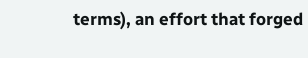terms), an effort that forged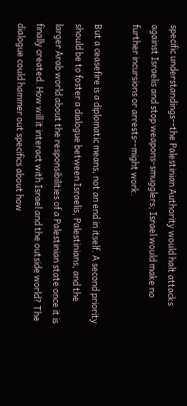specific understandings--the Palestinian Authority would halt attacks against Israelis and stop weapons-smugglers; Israel would make no further incursions or arrests--might work.

But a ceasefire is a diplomatic means, not an end in itself. A second priority should be to foster a dialogue between Israelis, Palestinians, and the larger Arab world about the responsibilities of a Palestinian state once it is finally created. How will it interact with Israel and the outside world? The dialogue could hammer out specifics about how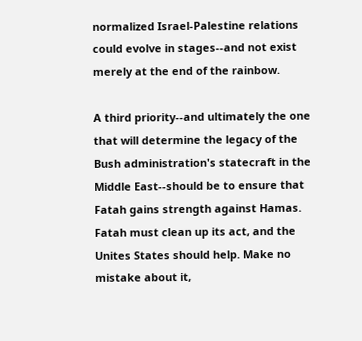normalized Israel-Palestine relations could evolve in stages--and not exist merely at the end of the rainbow.

A third priority--and ultimately the one that will determine the legacy of the Bush administration's statecraft in the Middle East--should be to ensure that Fatah gains strength against Hamas. Fatah must clean up its act, and the Unites States should help. Make no mistake about it,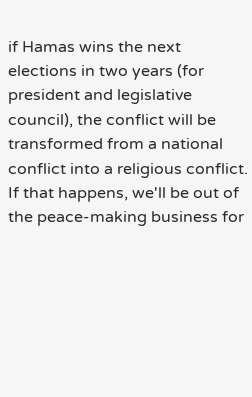if Hamas wins the next elections in two years (for president and legislative council), the conflict will be transformed from a national conflict into a religious conflict. If that happens, we'll be out of the peace-making business for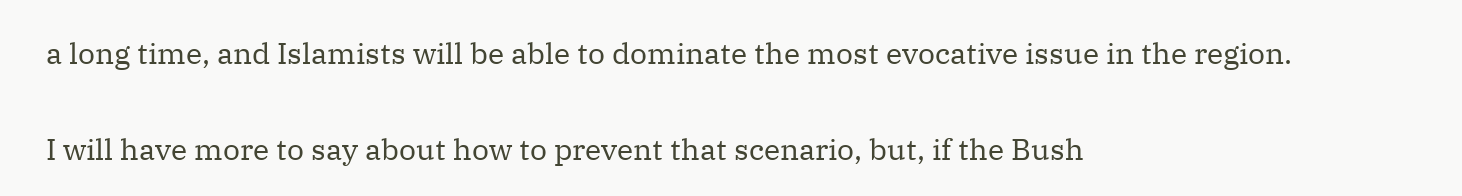a long time, and Islamists will be able to dominate the most evocative issue in the region.

I will have more to say about how to prevent that scenario, but, if the Bush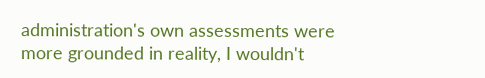administration's own assessments were more grounded in reality, I wouldn't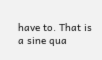have to. That is a sine qua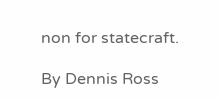non for statecraft.

By Dennis Ross